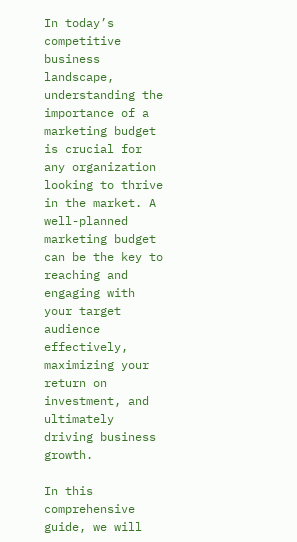In today’s competitive business landscape, understanding the importance of a marketing budget is crucial for any organization looking to thrive in the market. A well-planned marketing budget can be the key to reaching and engaging with your target audience effectively, maximizing your return on investment, and ultimately driving business growth.

In this comprehensive guide, we will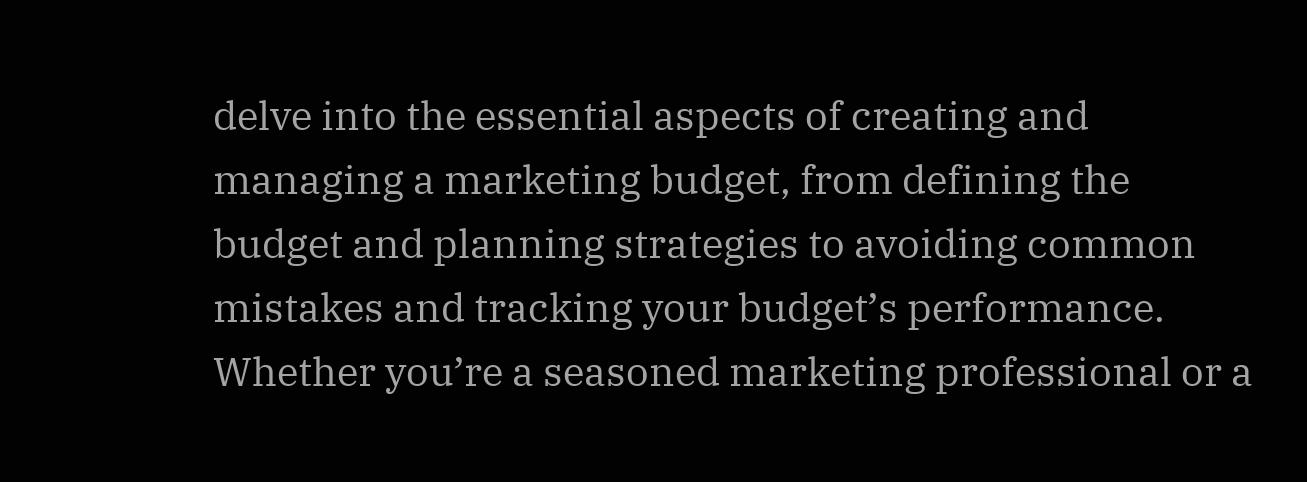delve into the essential aspects of creating and managing a marketing budget, from defining the budget and planning strategies to avoiding common mistakes and tracking your budget’s performance. Whether you’re a seasoned marketing professional or a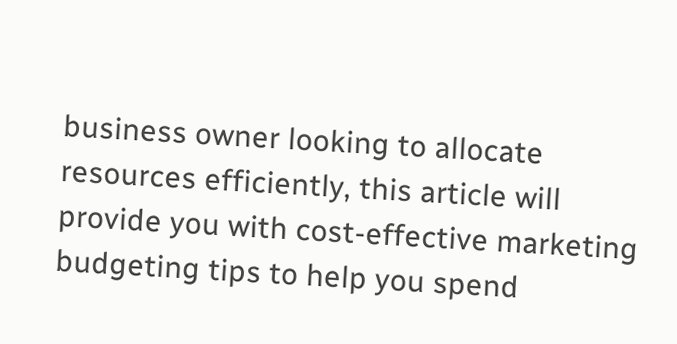business owner looking to allocate resources efficiently, this article will provide you with cost-effective marketing budgeting tips to help you spend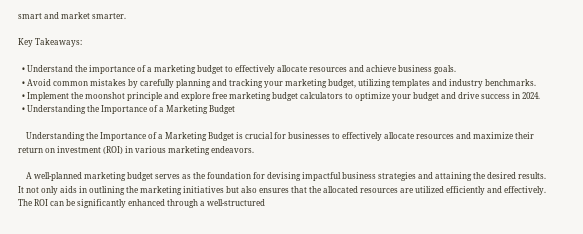smart and market smarter.

Key Takeaways:

  • Understand the importance of a marketing budget to effectively allocate resources and achieve business goals.
  • Avoid common mistakes by carefully planning and tracking your marketing budget, utilizing templates and industry benchmarks.
  • Implement the moonshot principle and explore free marketing budget calculators to optimize your budget and drive success in 2024.
  • Understanding the Importance of a Marketing Budget

    Understanding the Importance of a Marketing Budget is crucial for businesses to effectively allocate resources and maximize their return on investment (ROI) in various marketing endeavors.

    A well-planned marketing budget serves as the foundation for devising impactful business strategies and attaining the desired results. It not only aids in outlining the marketing initiatives but also ensures that the allocated resources are utilized efficiently and effectively. The ROI can be significantly enhanced through a well-structured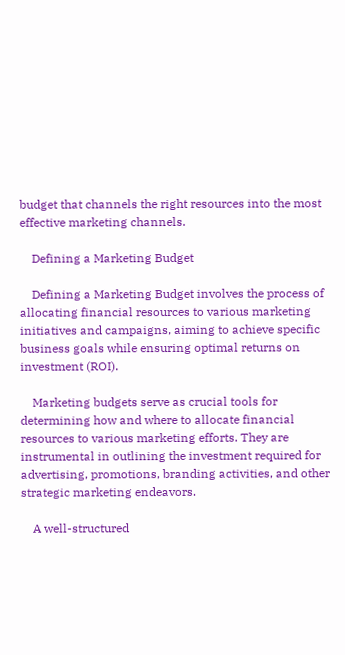budget that channels the right resources into the most effective marketing channels.

    Defining a Marketing Budget

    Defining a Marketing Budget involves the process of allocating financial resources to various marketing initiatives and campaigns, aiming to achieve specific business goals while ensuring optimal returns on investment (ROI).

    Marketing budgets serve as crucial tools for determining how and where to allocate financial resources to various marketing efforts. They are instrumental in outlining the investment required for advertising, promotions, branding activities, and other strategic marketing endeavors.

    A well-structured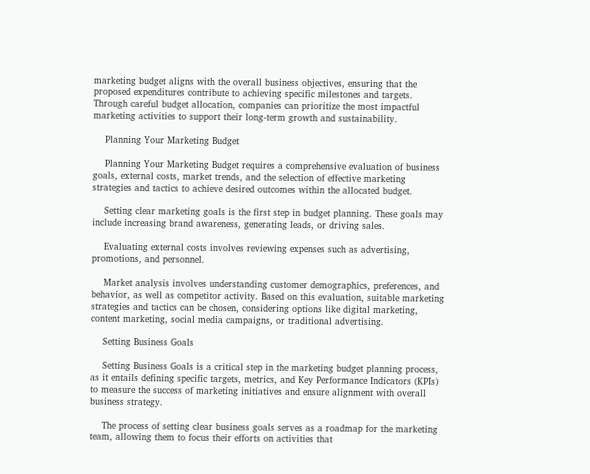marketing budget aligns with the overall business objectives, ensuring that the proposed expenditures contribute to achieving specific milestones and targets. Through careful budget allocation, companies can prioritize the most impactful marketing activities to support their long-term growth and sustainability.

    Planning Your Marketing Budget

    Planning Your Marketing Budget requires a comprehensive evaluation of business goals, external costs, market trends, and the selection of effective marketing strategies and tactics to achieve desired outcomes within the allocated budget.

    Setting clear marketing goals is the first step in budget planning. These goals may include increasing brand awareness, generating leads, or driving sales.

    Evaluating external costs involves reviewing expenses such as advertising, promotions, and personnel.

    Market analysis involves understanding customer demographics, preferences, and behavior, as well as competitor activity. Based on this evaluation, suitable marketing strategies and tactics can be chosen, considering options like digital marketing, content marketing, social media campaigns, or traditional advertising.

    Setting Business Goals

    Setting Business Goals is a critical step in the marketing budget planning process, as it entails defining specific targets, metrics, and Key Performance Indicators (KPIs) to measure the success of marketing initiatives and ensure alignment with overall business strategy.

    The process of setting clear business goals serves as a roadmap for the marketing team, allowing them to focus their efforts on activities that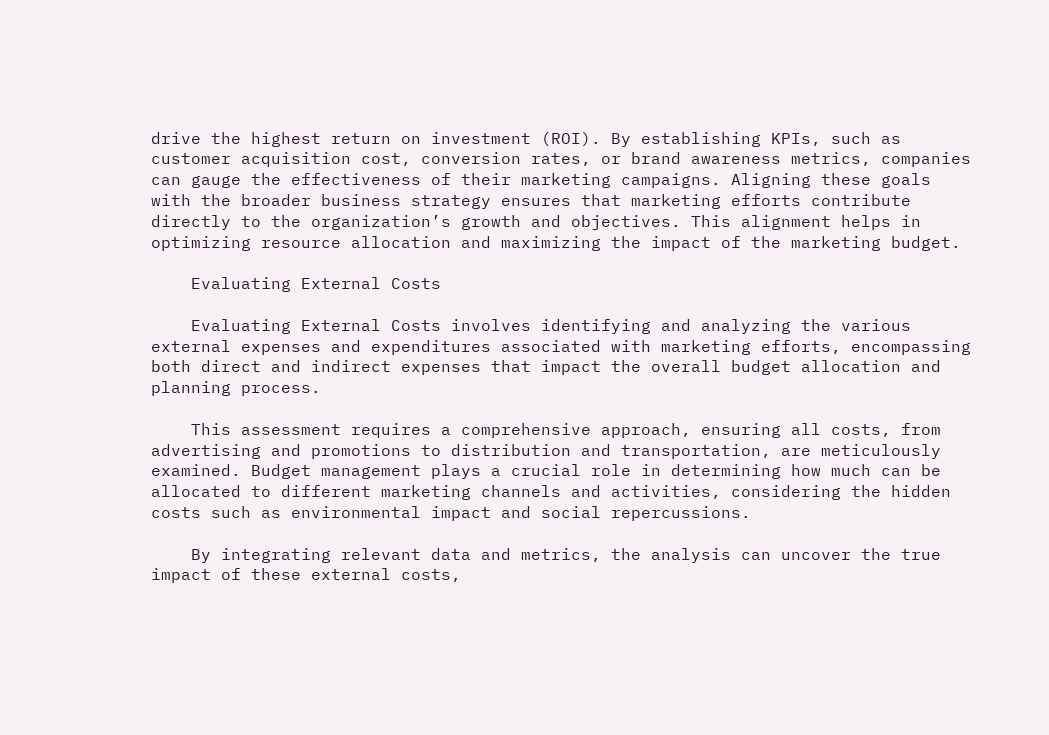drive the highest return on investment (ROI). By establishing KPIs, such as customer acquisition cost, conversion rates, or brand awareness metrics, companies can gauge the effectiveness of their marketing campaigns. Aligning these goals with the broader business strategy ensures that marketing efforts contribute directly to the organization’s growth and objectives. This alignment helps in optimizing resource allocation and maximizing the impact of the marketing budget.

    Evaluating External Costs

    Evaluating External Costs involves identifying and analyzing the various external expenses and expenditures associated with marketing efforts, encompassing both direct and indirect expenses that impact the overall budget allocation and planning process.

    This assessment requires a comprehensive approach, ensuring all costs, from advertising and promotions to distribution and transportation, are meticulously examined. Budget management plays a crucial role in determining how much can be allocated to different marketing channels and activities, considering the hidden costs such as environmental impact and social repercussions.

    By integrating relevant data and metrics, the analysis can uncover the true impact of these external costs,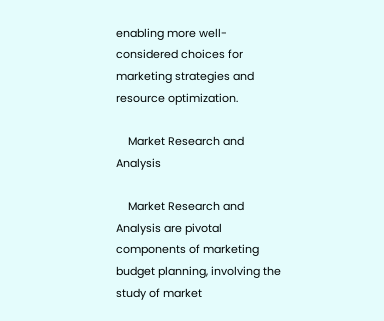enabling more well-considered choices for marketing strategies and resource optimization.

    Market Research and Analysis

    Market Research and Analysis are pivotal components of marketing budget planning, involving the study of market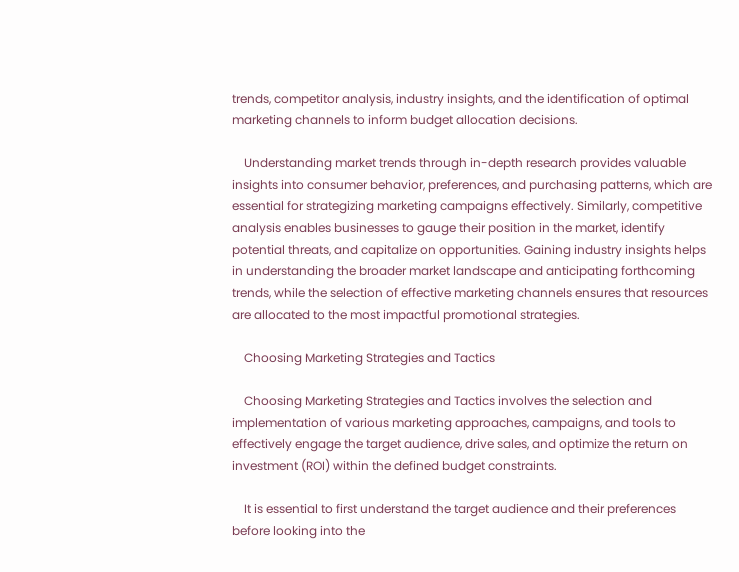trends, competitor analysis, industry insights, and the identification of optimal marketing channels to inform budget allocation decisions.

    Understanding market trends through in-depth research provides valuable insights into consumer behavior, preferences, and purchasing patterns, which are essential for strategizing marketing campaigns effectively. Similarly, competitive analysis enables businesses to gauge their position in the market, identify potential threats, and capitalize on opportunities. Gaining industry insights helps in understanding the broader market landscape and anticipating forthcoming trends, while the selection of effective marketing channels ensures that resources are allocated to the most impactful promotional strategies.

    Choosing Marketing Strategies and Tactics

    Choosing Marketing Strategies and Tactics involves the selection and implementation of various marketing approaches, campaigns, and tools to effectively engage the target audience, drive sales, and optimize the return on investment (ROI) within the defined budget constraints.

    It is essential to first understand the target audience and their preferences before looking into the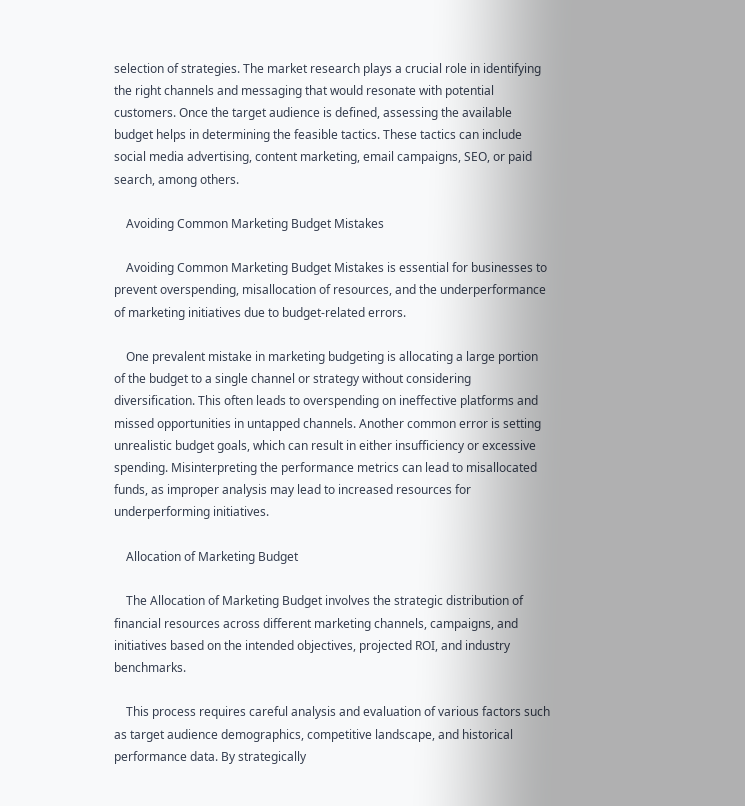selection of strategies. The market research plays a crucial role in identifying the right channels and messaging that would resonate with potential customers. Once the target audience is defined, assessing the available budget helps in determining the feasible tactics. These tactics can include social media advertising, content marketing, email campaigns, SEO, or paid search, among others.

    Avoiding Common Marketing Budget Mistakes

    Avoiding Common Marketing Budget Mistakes is essential for businesses to prevent overspending, misallocation of resources, and the underperformance of marketing initiatives due to budget-related errors.

    One prevalent mistake in marketing budgeting is allocating a large portion of the budget to a single channel or strategy without considering diversification. This often leads to overspending on ineffective platforms and missed opportunities in untapped channels. Another common error is setting unrealistic budget goals, which can result in either insufficiency or excessive spending. Misinterpreting the performance metrics can lead to misallocated funds, as improper analysis may lead to increased resources for underperforming initiatives.

    Allocation of Marketing Budget

    The Allocation of Marketing Budget involves the strategic distribution of financial resources across different marketing channels, campaigns, and initiatives based on the intended objectives, projected ROI, and industry benchmarks.

    This process requires careful analysis and evaluation of various factors such as target audience demographics, competitive landscape, and historical performance data. By strategically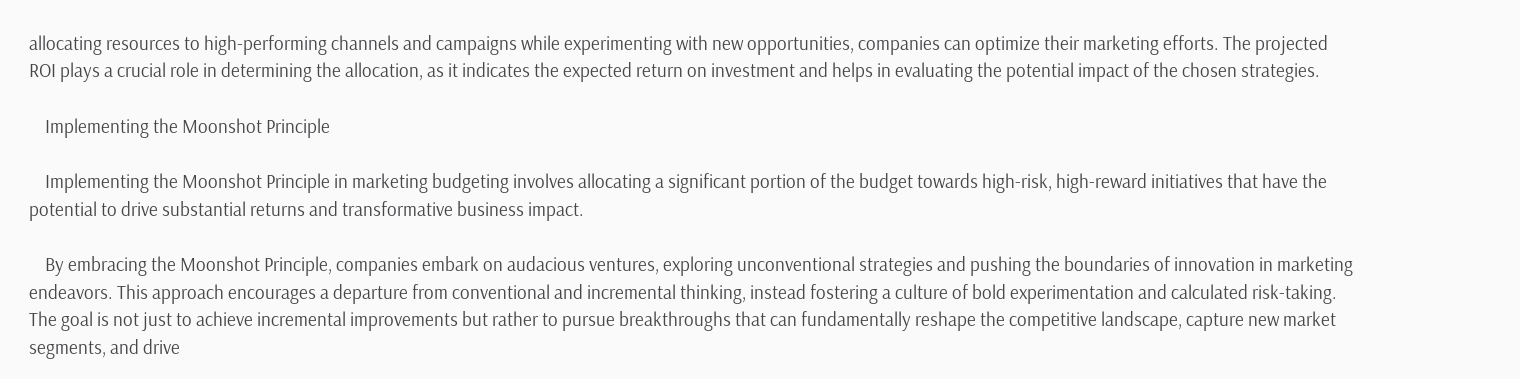allocating resources to high-performing channels and campaigns while experimenting with new opportunities, companies can optimize their marketing efforts. The projected ROI plays a crucial role in determining the allocation, as it indicates the expected return on investment and helps in evaluating the potential impact of the chosen strategies.

    Implementing the Moonshot Principle

    Implementing the Moonshot Principle in marketing budgeting involves allocating a significant portion of the budget towards high-risk, high-reward initiatives that have the potential to drive substantial returns and transformative business impact.

    By embracing the Moonshot Principle, companies embark on audacious ventures, exploring unconventional strategies and pushing the boundaries of innovation in marketing endeavors. This approach encourages a departure from conventional and incremental thinking, instead fostering a culture of bold experimentation and calculated risk-taking. The goal is not just to achieve incremental improvements but rather to pursue breakthroughs that can fundamentally reshape the competitive landscape, capture new market segments, and drive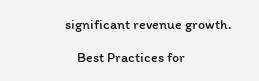significant revenue growth.

    Best Practices for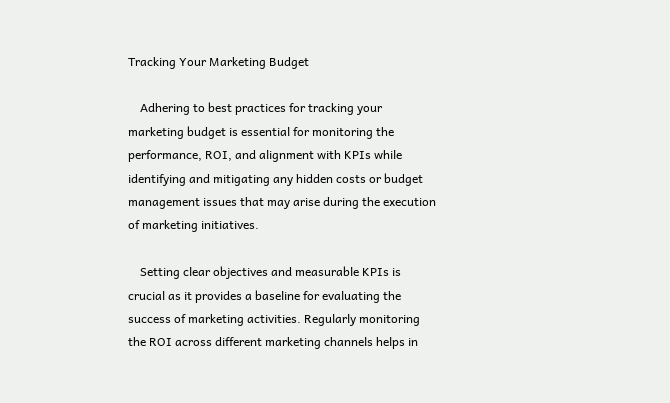Tracking Your Marketing Budget

    Adhering to best practices for tracking your marketing budget is essential for monitoring the performance, ROI, and alignment with KPIs while identifying and mitigating any hidden costs or budget management issues that may arise during the execution of marketing initiatives.

    Setting clear objectives and measurable KPIs is crucial as it provides a baseline for evaluating the success of marketing activities. Regularly monitoring the ROI across different marketing channels helps in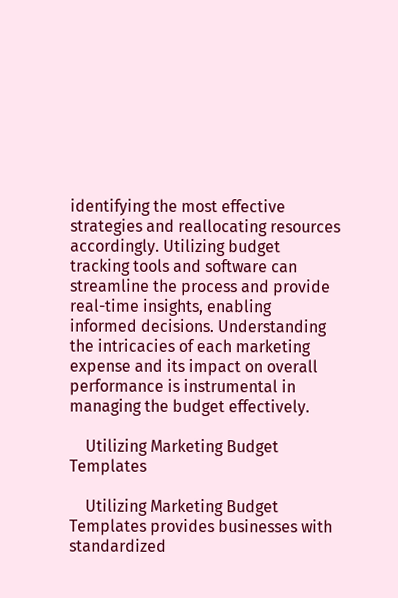identifying the most effective strategies and reallocating resources accordingly. Utilizing budget tracking tools and software can streamline the process and provide real-time insights, enabling informed decisions. Understanding the intricacies of each marketing expense and its impact on overall performance is instrumental in managing the budget effectively.

    Utilizing Marketing Budget Templates

    Utilizing Marketing Budget Templates provides businesses with standardized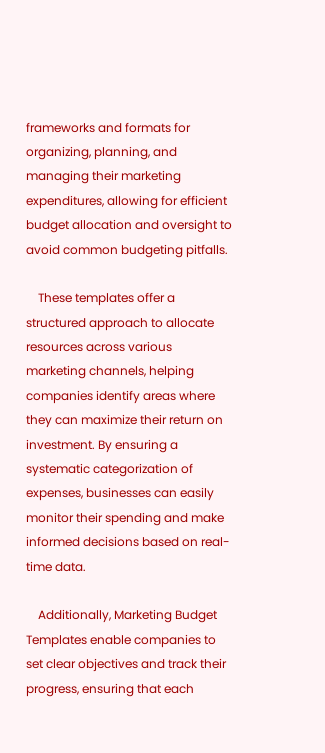frameworks and formats for organizing, planning, and managing their marketing expenditures, allowing for efficient budget allocation and oversight to avoid common budgeting pitfalls.

    These templates offer a structured approach to allocate resources across various marketing channels, helping companies identify areas where they can maximize their return on investment. By ensuring a systematic categorization of expenses, businesses can easily monitor their spending and make informed decisions based on real-time data.

    Additionally, Marketing Budget Templates enable companies to set clear objectives and track their progress, ensuring that each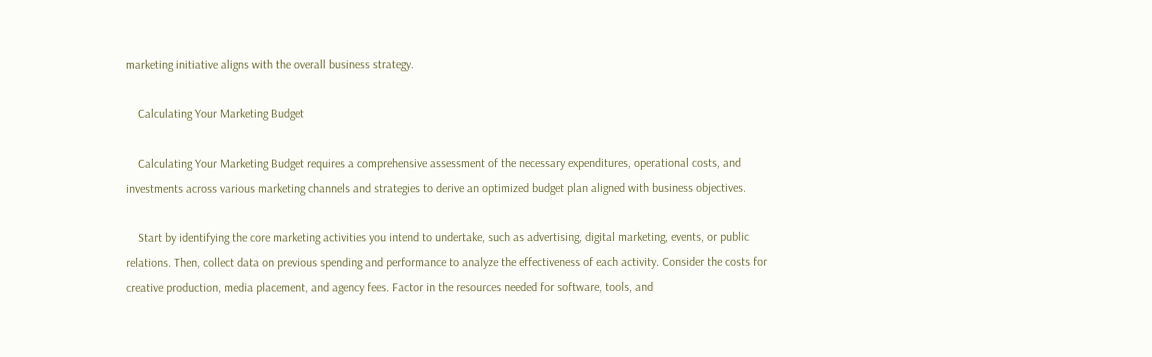marketing initiative aligns with the overall business strategy.

    Calculating Your Marketing Budget

    Calculating Your Marketing Budget requires a comprehensive assessment of the necessary expenditures, operational costs, and investments across various marketing channels and strategies to derive an optimized budget plan aligned with business objectives.

    Start by identifying the core marketing activities you intend to undertake, such as advertising, digital marketing, events, or public relations. Then, collect data on previous spending and performance to analyze the effectiveness of each activity. Consider the costs for creative production, media placement, and agency fees. Factor in the resources needed for software, tools, and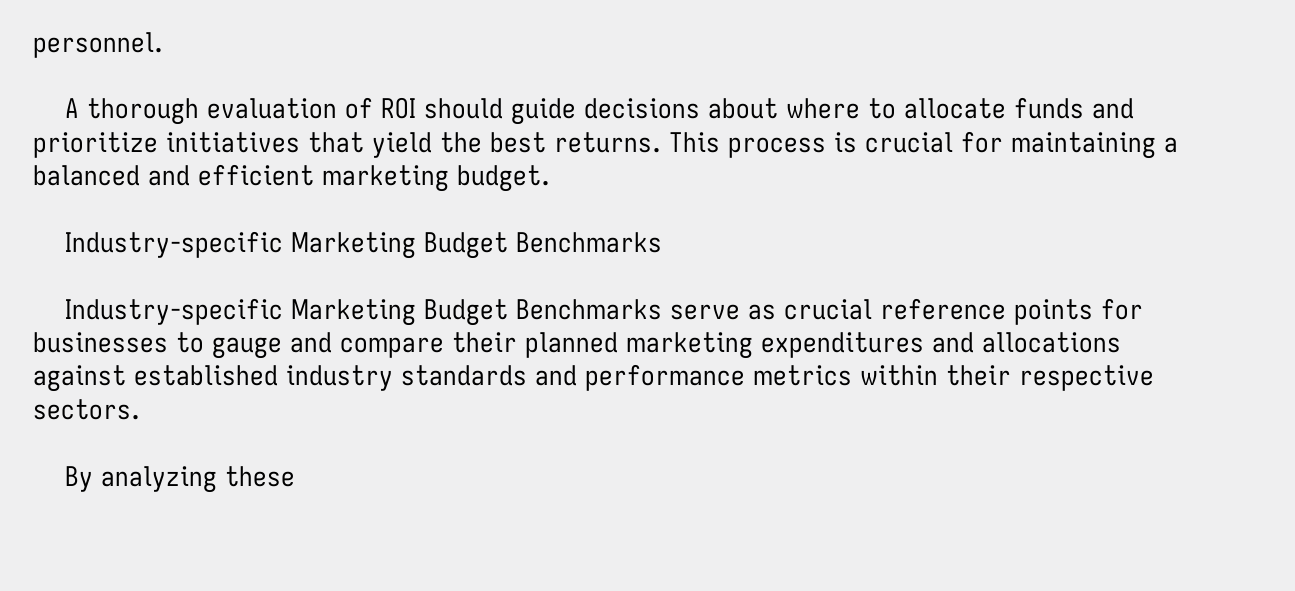personnel.

    A thorough evaluation of ROI should guide decisions about where to allocate funds and prioritize initiatives that yield the best returns. This process is crucial for maintaining a balanced and efficient marketing budget.

    Industry-specific Marketing Budget Benchmarks

    Industry-specific Marketing Budget Benchmarks serve as crucial reference points for businesses to gauge and compare their planned marketing expenditures and allocations against established industry standards and performance metrics within their respective sectors.

    By analyzing these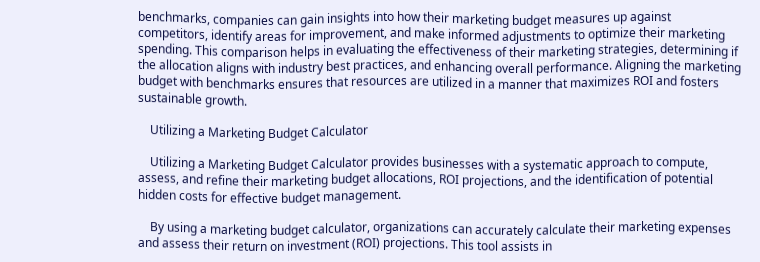benchmarks, companies can gain insights into how their marketing budget measures up against competitors, identify areas for improvement, and make informed adjustments to optimize their marketing spending. This comparison helps in evaluating the effectiveness of their marketing strategies, determining if the allocation aligns with industry best practices, and enhancing overall performance. Aligning the marketing budget with benchmarks ensures that resources are utilized in a manner that maximizes ROI and fosters sustainable growth.

    Utilizing a Marketing Budget Calculator

    Utilizing a Marketing Budget Calculator provides businesses with a systematic approach to compute, assess, and refine their marketing budget allocations, ROI projections, and the identification of potential hidden costs for effective budget management.

    By using a marketing budget calculator, organizations can accurately calculate their marketing expenses and assess their return on investment (ROI) projections. This tool assists in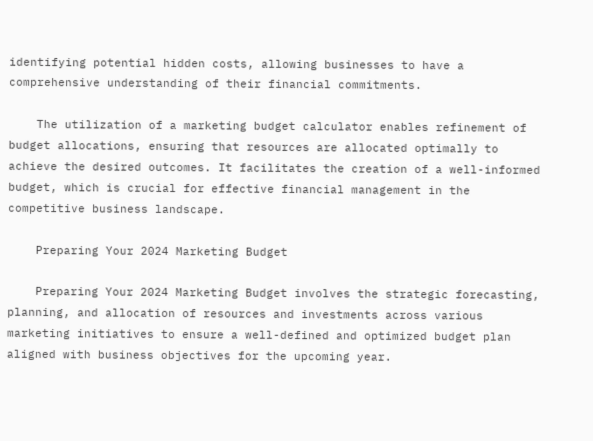identifying potential hidden costs, allowing businesses to have a comprehensive understanding of their financial commitments.

    The utilization of a marketing budget calculator enables refinement of budget allocations, ensuring that resources are allocated optimally to achieve the desired outcomes. It facilitates the creation of a well-informed budget, which is crucial for effective financial management in the competitive business landscape.

    Preparing Your 2024 Marketing Budget

    Preparing Your 2024 Marketing Budget involves the strategic forecasting, planning, and allocation of resources and investments across various marketing initiatives to ensure a well-defined and optimized budget plan aligned with business objectives for the upcoming year.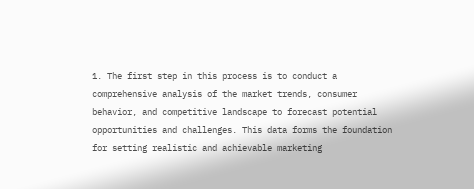1. The first step in this process is to conduct a comprehensive analysis of the market trends, consumer behavior, and competitive landscape to forecast potential opportunities and challenges. This data forms the foundation for setting realistic and achievable marketing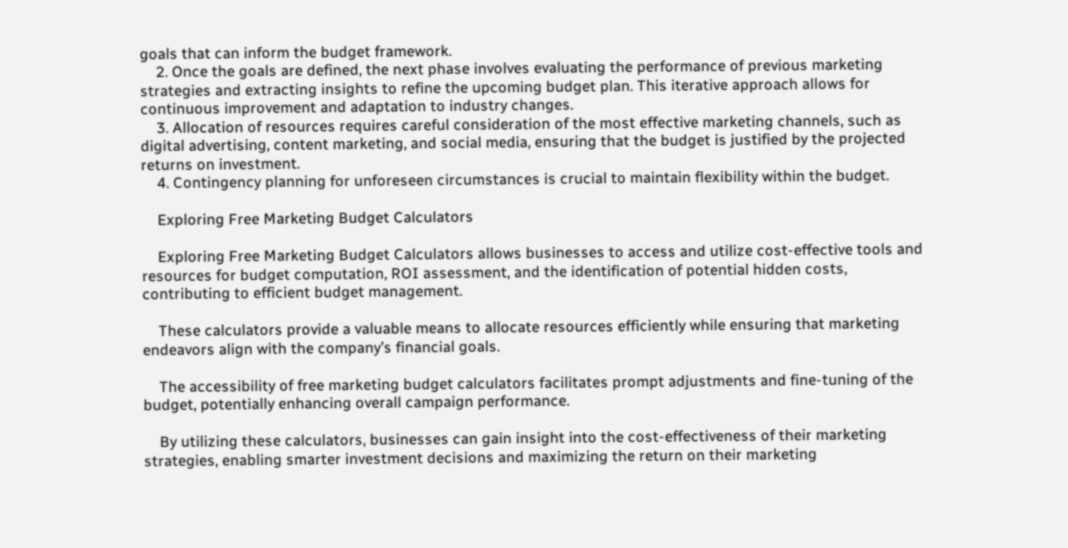goals that can inform the budget framework.
    2. Once the goals are defined, the next phase involves evaluating the performance of previous marketing strategies and extracting insights to refine the upcoming budget plan. This iterative approach allows for continuous improvement and adaptation to industry changes.
    3. Allocation of resources requires careful consideration of the most effective marketing channels, such as digital advertising, content marketing, and social media, ensuring that the budget is justified by the projected returns on investment.
    4. Contingency planning for unforeseen circumstances is crucial to maintain flexibility within the budget.

    Exploring Free Marketing Budget Calculators

    Exploring Free Marketing Budget Calculators allows businesses to access and utilize cost-effective tools and resources for budget computation, ROI assessment, and the identification of potential hidden costs, contributing to efficient budget management.

    These calculators provide a valuable means to allocate resources efficiently while ensuring that marketing endeavors align with the company’s financial goals.

    The accessibility of free marketing budget calculators facilitates prompt adjustments and fine-tuning of the budget, potentially enhancing overall campaign performance.

    By utilizing these calculators, businesses can gain insight into the cost-effectiveness of their marketing strategies, enabling smarter investment decisions and maximizing the return on their marketing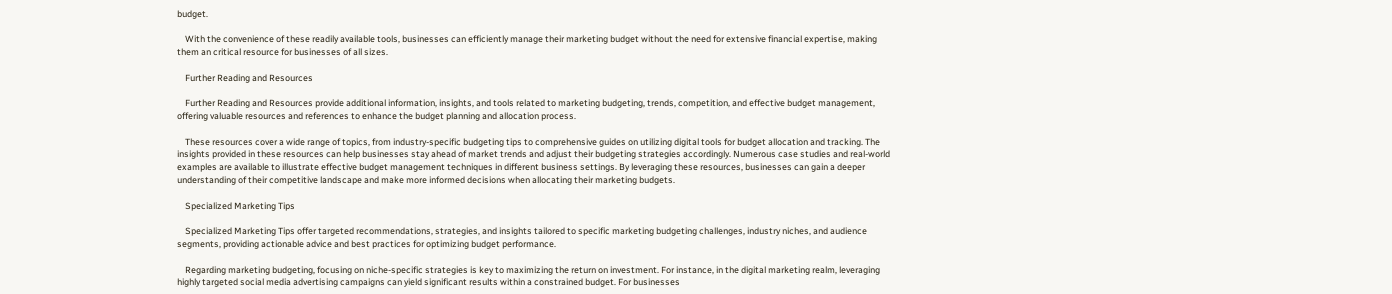budget.

    With the convenience of these readily available tools, businesses can efficiently manage their marketing budget without the need for extensive financial expertise, making them an critical resource for businesses of all sizes.

    Further Reading and Resources

    Further Reading and Resources provide additional information, insights, and tools related to marketing budgeting, trends, competition, and effective budget management, offering valuable resources and references to enhance the budget planning and allocation process.

    These resources cover a wide range of topics, from industry-specific budgeting tips to comprehensive guides on utilizing digital tools for budget allocation and tracking. The insights provided in these resources can help businesses stay ahead of market trends and adjust their budgeting strategies accordingly. Numerous case studies and real-world examples are available to illustrate effective budget management techniques in different business settings. By leveraging these resources, businesses can gain a deeper understanding of their competitive landscape and make more informed decisions when allocating their marketing budgets.

    Specialized Marketing Tips

    Specialized Marketing Tips offer targeted recommendations, strategies, and insights tailored to specific marketing budgeting challenges, industry niches, and audience segments, providing actionable advice and best practices for optimizing budget performance.

    Regarding marketing budgeting, focusing on niche-specific strategies is key to maximizing the return on investment. For instance, in the digital marketing realm, leveraging highly targeted social media advertising campaigns can yield significant results within a constrained budget. For businesses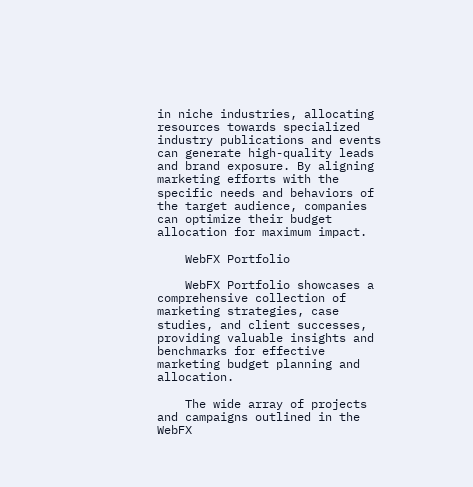in niche industries, allocating resources towards specialized industry publications and events can generate high-quality leads and brand exposure. By aligning marketing efforts with the specific needs and behaviors of the target audience, companies can optimize their budget allocation for maximum impact.

    WebFX Portfolio

    WebFX Portfolio showcases a comprehensive collection of marketing strategies, case studies, and client successes, providing valuable insights and benchmarks for effective marketing budget planning and allocation.

    The wide array of projects and campaigns outlined in the WebFX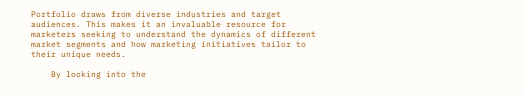Portfolio draws from diverse industries and target audiences. This makes it an invaluable resource for marketers seeking to understand the dynamics of different market segments and how marketing initiatives tailor to their unique needs.

    By looking into the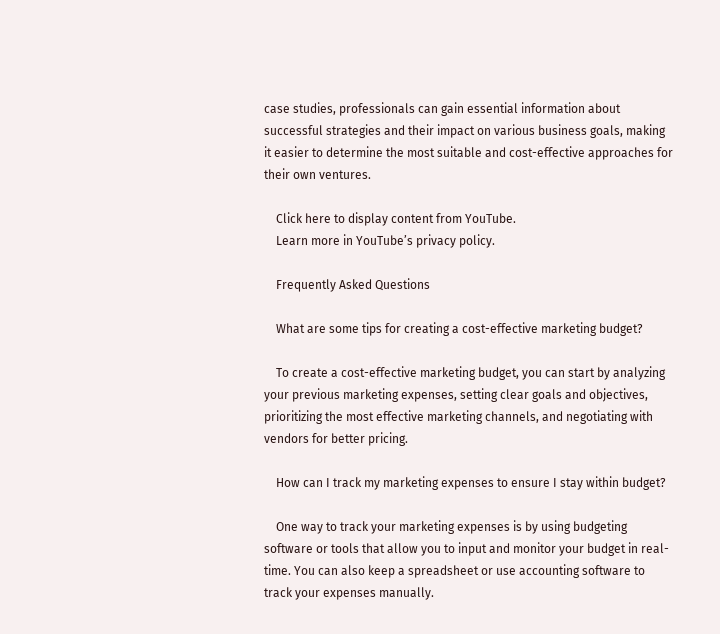case studies, professionals can gain essential information about successful strategies and their impact on various business goals, making it easier to determine the most suitable and cost-effective approaches for their own ventures.

    Click here to display content from YouTube.
    Learn more in YouTube’s privacy policy.

    Frequently Asked Questions

    What are some tips for creating a cost-effective marketing budget?

    To create a cost-effective marketing budget, you can start by analyzing your previous marketing expenses, setting clear goals and objectives, prioritizing the most effective marketing channels, and negotiating with vendors for better pricing.

    How can I track my marketing expenses to ensure I stay within budget?

    One way to track your marketing expenses is by using budgeting software or tools that allow you to input and monitor your budget in real-time. You can also keep a spreadsheet or use accounting software to track your expenses manually.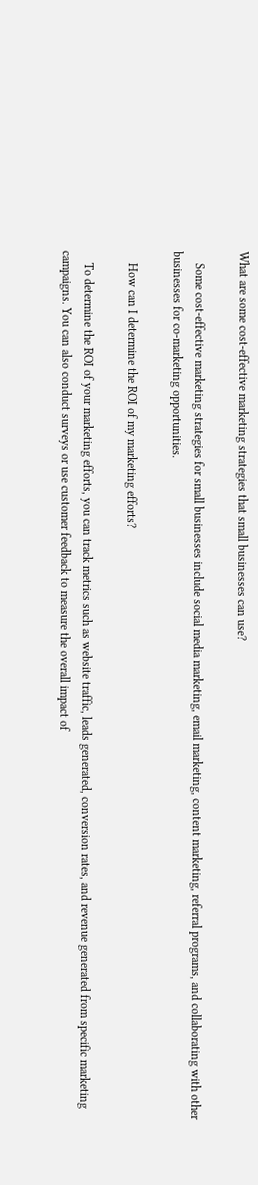What are some cost-effective marketing strategies that small businesses can use?

    Some cost-effective marketing strategies for small businesses include social media marketing, email marketing, content marketing, referral programs, and collaborating with other businesses for co-marketing opportunities.

    How can I determine the ROI of my marketing efforts?

    To determine the ROI of your marketing efforts, you can track metrics such as website traffic, leads generated, conversion rates, and revenue generated from specific marketing campaigns. You can also conduct surveys or use customer feedback to measure the overall impact of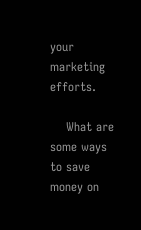your marketing efforts.

    What are some ways to save money on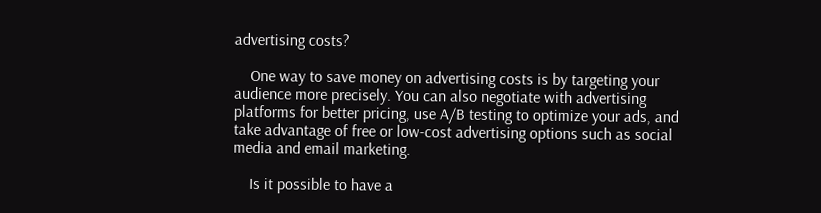advertising costs?

    One way to save money on advertising costs is by targeting your audience more precisely. You can also negotiate with advertising platforms for better pricing, use A/B testing to optimize your ads, and take advantage of free or low-cost advertising options such as social media and email marketing.

    Is it possible to have a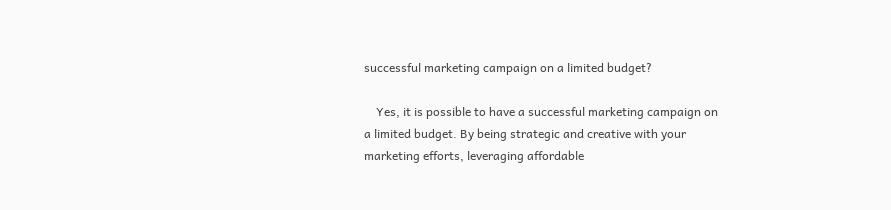successful marketing campaign on a limited budget?

    Yes, it is possible to have a successful marketing campaign on a limited budget. By being strategic and creative with your marketing efforts, leveraging affordable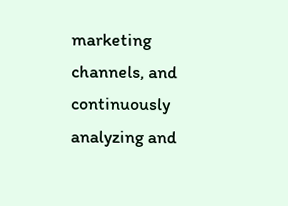marketing channels, and continuously analyzing and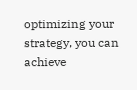optimizing your strategy, you can achieve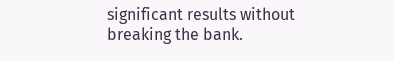significant results without breaking the bank.